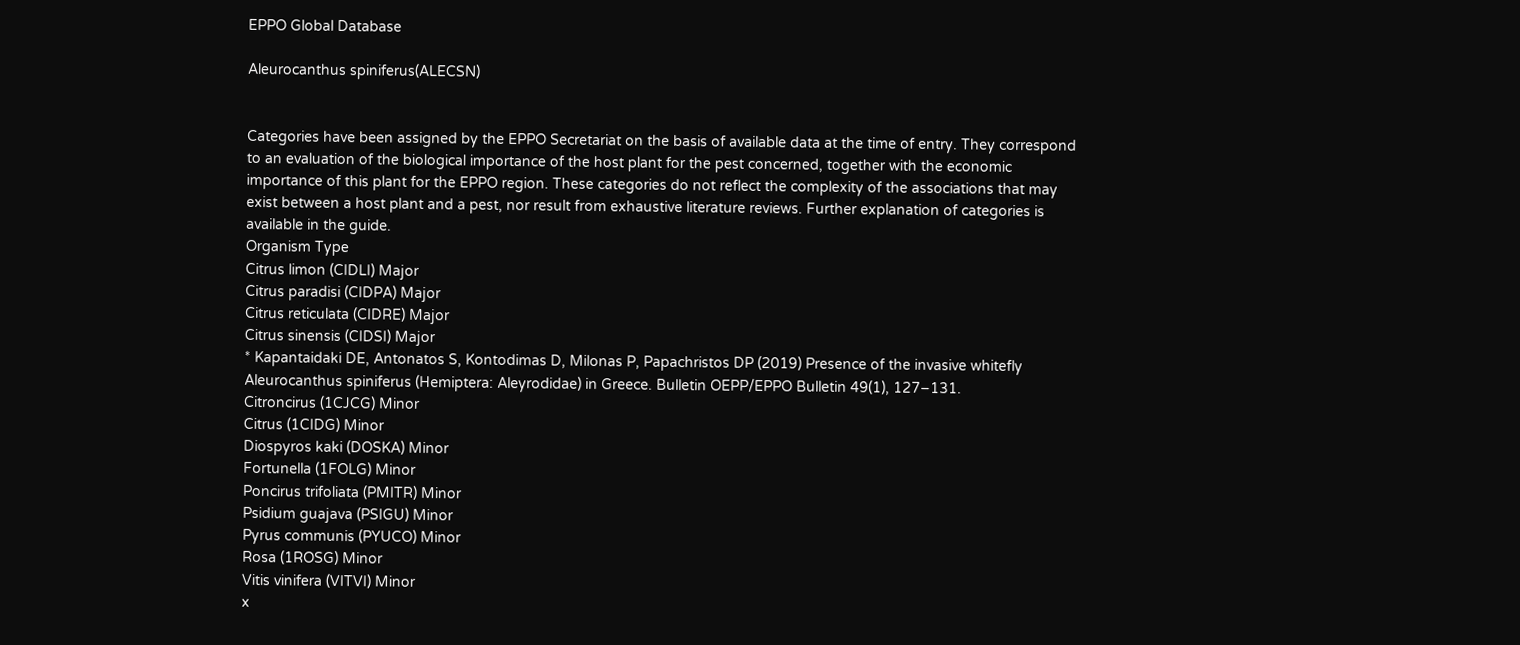EPPO Global Database

Aleurocanthus spiniferus(ALECSN)


Categories have been assigned by the EPPO Secretariat on the basis of available data at the time of entry. They correspond to an evaluation of the biological importance of the host plant for the pest concerned, together with the economic importance of this plant for the EPPO region. These categories do not reflect the complexity of the associations that may exist between a host plant and a pest, nor result from exhaustive literature reviews. Further explanation of categories is available in the guide.
Organism Type
Citrus limon (CIDLI) Major
Citrus paradisi (CIDPA) Major
Citrus reticulata (CIDRE) Major
Citrus sinensis (CIDSI) Major
* Kapantaidaki DE, Antonatos S, Kontodimas D, Milonas P, Papachristos DP (2019) Presence of the invasive whitefly Aleurocanthus spiniferus (Hemiptera: Aleyrodidae) in Greece. Bulletin OEPP/EPPO Bulletin 49(1), 127–131.
Citroncirus (1CJCG) Minor
Citrus (1CIDG) Minor
Diospyros kaki (DOSKA) Minor
Fortunella (1FOLG) Minor
Poncirus trifoliata (PMITR) Minor
Psidium guajava (PSIGU) Minor
Pyrus communis (PYUCO) Minor
Rosa (1ROSG) Minor
Vitis vinifera (VITVI) Minor
x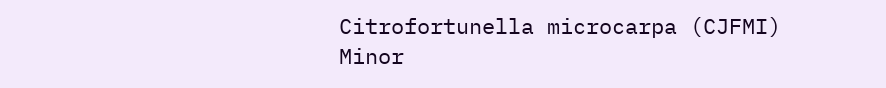Citrofortunella microcarpa (CJFMI) Minor